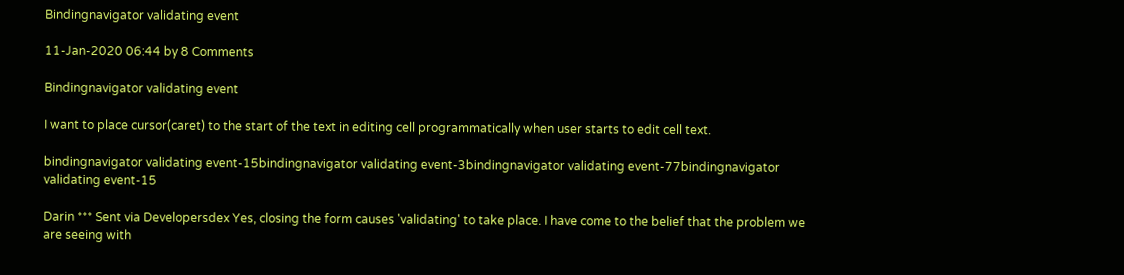Bindingnavigator validating event

11-Jan-2020 06:44 by 8 Comments

Bindingnavigator validating event

I want to place cursor(caret) to the start of the text in editing cell programmatically when user starts to edit cell text.

bindingnavigator validating event-15bindingnavigator validating event-3bindingnavigator validating event-77bindingnavigator validating event-15

Darin *** Sent via Developersdex Yes, closing the form causes 'validating' to take place. I have come to the belief that the problem we are seeing with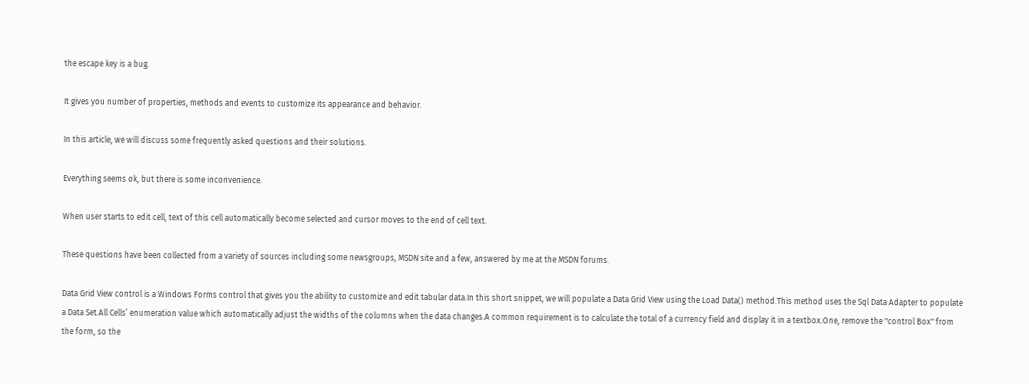the escape key is a bug.

It gives you number of properties, methods and events to customize its appearance and behavior.

In this article, we will discuss some frequently asked questions and their solutions.

Everything seems ok, but there is some inconvenience.

When user starts to edit cell, text of this cell automatically become selected and cursor moves to the end of cell text.

These questions have been collected from a variety of sources including some newsgroups, MSDN site and a few, answered by me at the MSDN forums.

Data Grid View control is a Windows Forms control that gives you the ability to customize and edit tabular data.In this short snippet, we will populate a Data Grid View using the Load Data() method.This method uses the Sql Data Adapter to populate a Data Set.All Cells’ enumeration value which automatically adjust the widths of the columns when the data changes.A common requirement is to calculate the total of a currency field and display it in a textbox.One, remove the "control Box" from the form, so the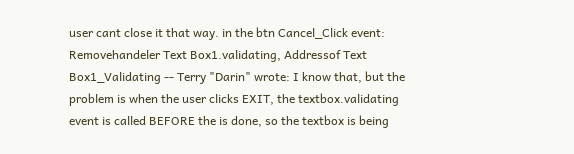user cant close it that way. in the btn Cancel_Click event: Removehandeler Text Box1.validating, Addressof Text Box1_Validating -- Terry "Darin" wrote: I know that, but the problem is when the user clicks EXIT, the textbox.validating event is called BEFORE the is done, so the textbox is being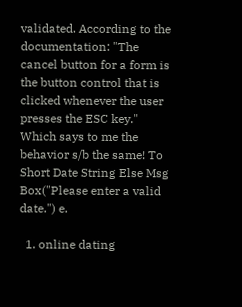validated. According to the documentation: "The cancel button for a form is the button control that is clicked whenever the user presses the ESC key." Which says to me the behavior s/b the same! To Short Date String Else Msg Box("Please enter a valid date.") e.

  1. online dating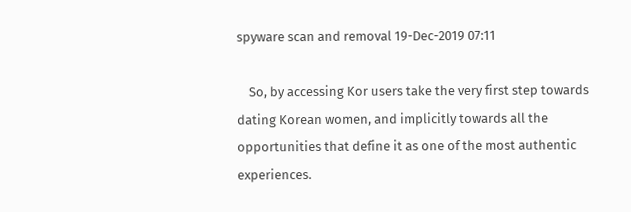spyware scan and removal 19-Dec-2019 07:11

    So, by accessing Kor users take the very first step towards dating Korean women, and implicitly towards all the opportunities that define it as one of the most authentic experiences.